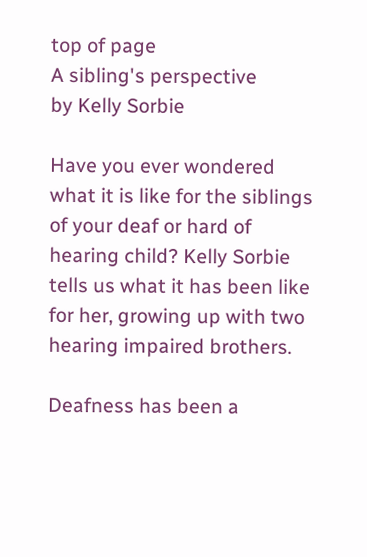top of page
A sibling's perspective
by Kelly Sorbie

Have you ever wondered what it is like for the siblings of your deaf or hard of hearing child? Kelly Sorbie tells us what it has been like for her, growing up with two hearing impaired brothers.

Deafness has been a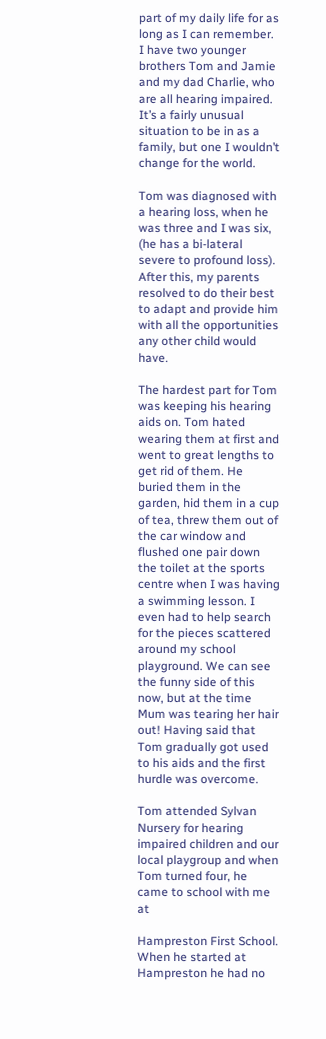part of my daily life for as long as I can remember. I have two younger brothers Tom and Jamie and my dad Charlie, who are all hearing impaired. It’s a fairly unusual situation to be in as a family, but one I wouldn’t change for the world.

Tom was diagnosed with a hearing loss, when he was three and I was six, (he has a bi-lateral severe to profound loss).  After this, my parents resolved to do their best to adapt and provide him with all the opportunities any other child would have.

The hardest part for Tom was keeping his hearing aids on. Tom hated wearing them at first and went to great lengths to get rid of them. He buried them in the garden, hid them in a cup of tea, threw them out of the car window and flushed one pair down the toilet at the sports centre when I was having a swimming lesson. I even had to help search for the pieces scattered around my school playground. We can see the funny side of this now, but at the time Mum was tearing her hair out! Having said that Tom gradually got used to his aids and the first hurdle was overcome.

Tom attended Sylvan Nursery for hearing impaired children and our local playgroup and when Tom turned four, he came to school with me at

Hampreston First School. When he started at Hampreston he had no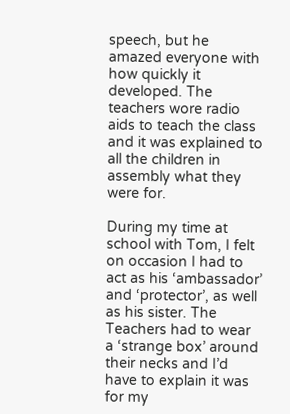speech, but he amazed everyone with how quickly it developed. The teachers wore radio aids to teach the class and it was explained to all the children in assembly what they were for.

During my time at school with Tom, I felt on occasion I had to act as his ‘ambassador’ and ‘protector’, as well as his sister. The Teachers had to wear a ‘strange box’ around their necks and I’d have to explain it was for my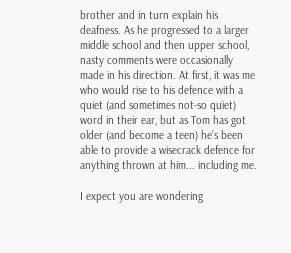brother and in turn explain his deafness. As he progressed to a larger middle school and then upper school, nasty comments were occasionally made in his direction. At first, it was me who would rise to his defence with a quiet (and sometimes not-so quiet) word in their ear, but as Tom has got older (and become a teen) he’s been able to provide a wisecrack defence for anything thrown at him... including me.

I expect you are wondering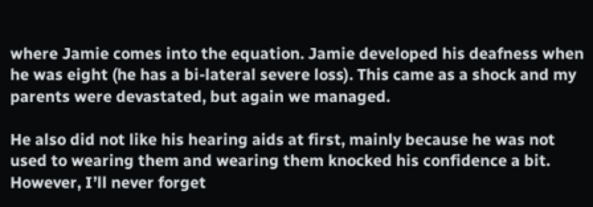where Jamie comes into the equation. Jamie developed his deafness when he was eight (he has a bi-lateral severe loss). This came as a shock and my parents were devastated, but again we managed.

He also did not like his hearing aids at first, mainly because he was not used to wearing them and wearing them knocked his confidence a bit. However, I’ll never forget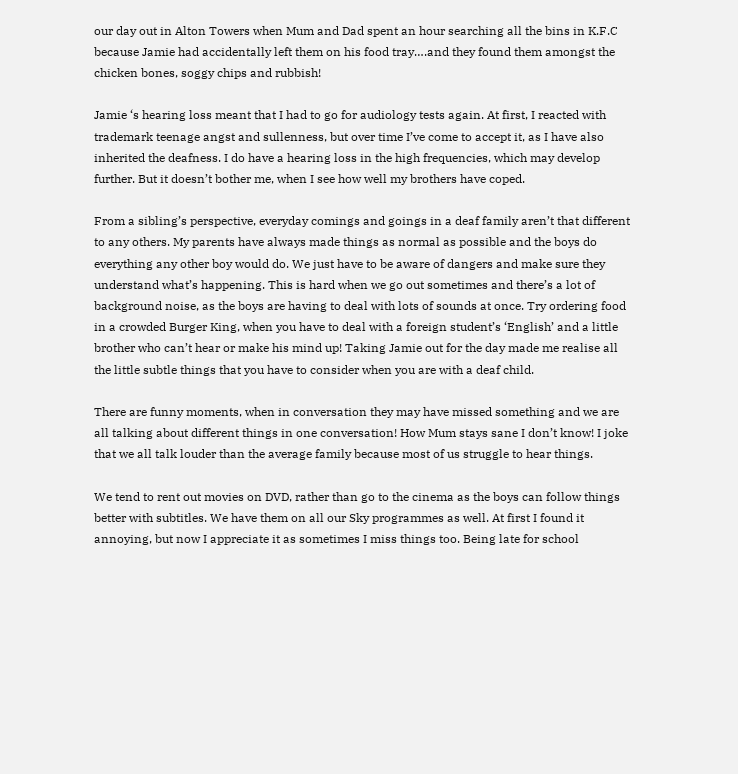our day out in Alton Towers when Mum and Dad spent an hour searching all the bins in K.F.C because Jamie had accidentally left them on his food tray….and they found them amongst the chicken bones, soggy chips and rubbish!

Jamie ‘s hearing loss meant that I had to go for audiology tests again. At first, I reacted with trademark teenage angst and sullenness, but over time I’ve come to accept it, as I have also inherited the deafness. I do have a hearing loss in the high frequencies, which may develop further. But it doesn’t bother me, when I see how well my brothers have coped.

From a sibling’s perspective, everyday comings and goings in a deaf family aren’t that different to any others. My parents have always made things as normal as possible and the boys do everything any other boy would do. We just have to be aware of dangers and make sure they understand what’s happening. This is hard when we go out sometimes and there’s a lot of background noise, as the boys are having to deal with lots of sounds at once. Try ordering food in a crowded Burger King, when you have to deal with a foreign student’s ‘English’ and a little brother who can’t hear or make his mind up! Taking Jamie out for the day made me realise all the little subtle things that you have to consider when you are with a deaf child.

There are funny moments, when in conversation they may have missed something and we are all talking about different things in one conversation! How Mum stays sane I don’t know! I joke that we all talk louder than the average family because most of us struggle to hear things.

We tend to rent out movies on DVD, rather than go to the cinema as the boys can follow things better with subtitles. We have them on all our Sky programmes as well. At first I found it annoying, but now I appreciate it as sometimes I miss things too. Being late for school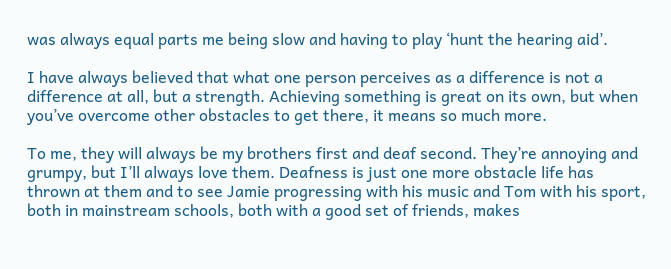was always equal parts me being slow and having to play ‘hunt the hearing aid’.

I have always believed that what one person perceives as a difference is not a difference at all, but a strength. Achieving something is great on its own, but when you’ve overcome other obstacles to get there, it means so much more.

To me, they will always be my brothers first and deaf second. They’re annoying and grumpy, but I’ll always love them. Deafness is just one more obstacle life has thrown at them and to see Jamie progressing with his music and Tom with his sport, both in mainstream schools, both with a good set of friends, makes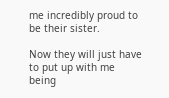me incredibly proud to be their sister.

Now they will just have to put up with me being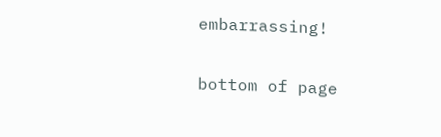embarrassing!

bottom of page